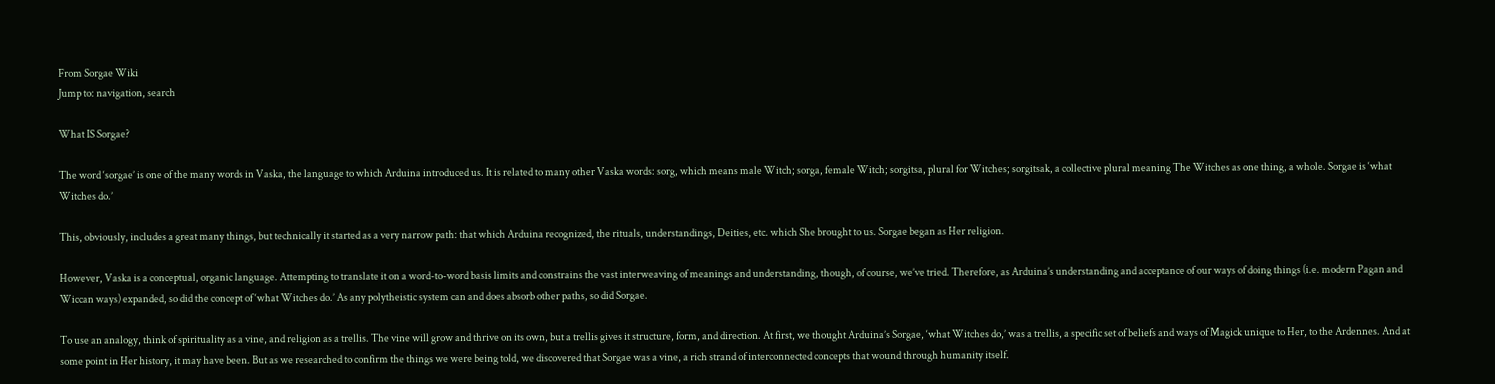From Sorgae Wiki
Jump to: navigation, search

What IS Sorgae?

The word ‘sorgae’ is one of the many words in Vaska, the language to which Arduina introduced us. It is related to many other Vaska words: sorg, which means male Witch; sorga, female Witch; sorgitsa, plural for Witches; sorgitsak, a collective plural meaning The Witches as one thing, a whole. Sorgae is ‘what Witches do.’

This, obviously, includes a great many things, but technically it started as a very narrow path: that which Arduina recognized, the rituals, understandings, Deities, etc. which She brought to us. Sorgae began as Her religion.

However, Vaska is a conceptual, organic language. Attempting to translate it on a word-to-word basis limits and constrains the vast interweaving of meanings and understanding, though, of course, we’ve tried. Therefore, as Arduina’s understanding and acceptance of our ways of doing things (i.e. modern Pagan and Wiccan ways) expanded, so did the concept of ‘what Witches do.’ As any polytheistic system can and does absorb other paths, so did Sorgae.

To use an analogy, think of spirituality as a vine, and religion as a trellis. The vine will grow and thrive on its own, but a trellis gives it structure, form, and direction. At first, we thought Arduina’s Sorgae, ‘what Witches do,’ was a trellis, a specific set of beliefs and ways of Magick unique to Her, to the Ardennes. And at some point in Her history, it may have been. But as we researched to confirm the things we were being told, we discovered that Sorgae was a vine, a rich strand of interconnected concepts that wound through humanity itself.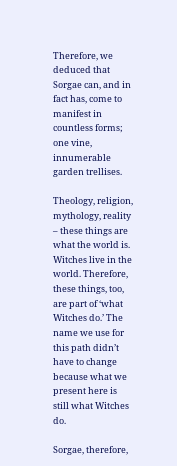Therefore, we deduced that Sorgae can, and in fact has, come to manifest in countless forms; one vine, innumerable garden trellises.

Theology, religion, mythology, reality – these things are what the world is. Witches live in the world. Therefore, these things, too, are part of ‘what Witches do.’ The name we use for this path didn’t have to change because what we present here is still what Witches do.

Sorgae, therefore,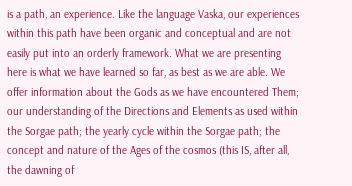is a path, an experience. Like the language Vaska, our experiences within this path have been organic and conceptual and are not easily put into an orderly framework. What we are presenting here is what we have learned so far, as best as we are able. We offer information about the Gods as we have encountered Them; our understanding of the Directions and Elements as used within the Sorgae path; the yearly cycle within the Sorgae path; the concept and nature of the Ages of the cosmos (this IS, after all, the dawning of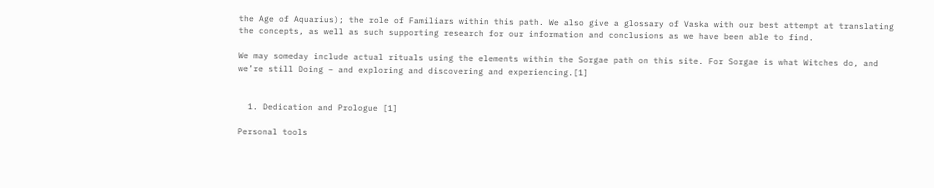the Age of Aquarius); the role of Familiars within this path. We also give a glossary of Vaska with our best attempt at translating the concepts, as well as such supporting research for our information and conclusions as we have been able to find.

We may someday include actual rituals using the elements within the Sorgae path on this site. For Sorgae is what Witches do, and we’re still Doing – and exploring and discovering and experiencing.[1]


  1. Dedication and Prologue [1]

Personal tools